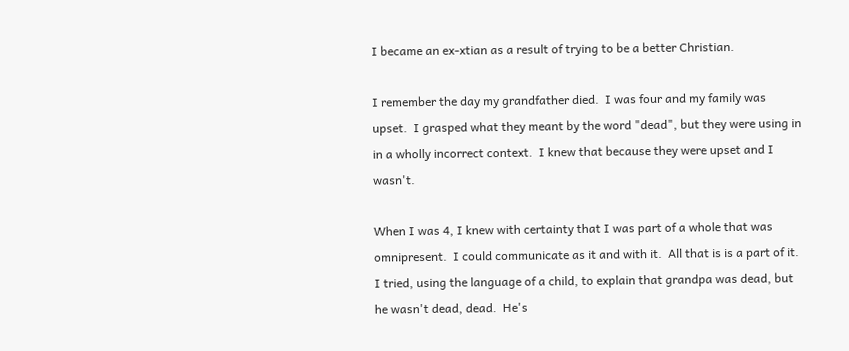I became an ex-xtian as a result of trying to be a better Christian.

I remember the day my grandfather died.  I was four and my family was upset.  I grasped what they meant by the word "dead", but they were using in in a wholly incorrect context.  I knew that because they were upset and I wasn't.

When I was 4, I knew with certainty that I was part of a whole that was omnipresent.  I could communicate as it and with it.  All that is is a part of it.  I tried, using the language of a child, to explain that grandpa was dead, but he wasn't dead, dead.  He's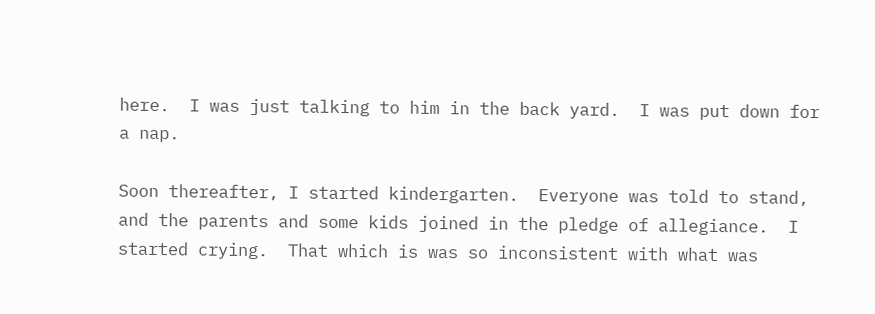here.  I was just talking to him in the back yard.  I was put down for a nap.

Soon thereafter, I started kindergarten.  Everyone was told to stand, and the parents and some kids joined in the pledge of allegiance.  I started crying.  That which is was so inconsistent with what was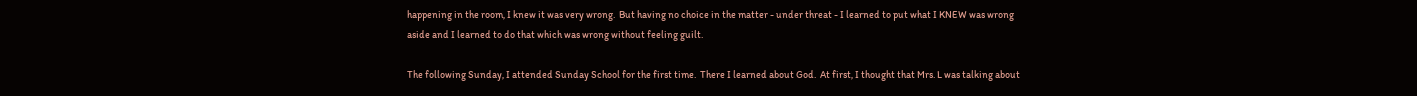happening in the room, I knew it was very wrong.  But having no choice in the matter - under threat - I learned to put what I KNEW was wrong aside and I learned to do that which was wrong without feeling guilt.

The following Sunday, I attended Sunday School for the first time.  There I learned about God.  At first, I thought that Mrs. L was talking about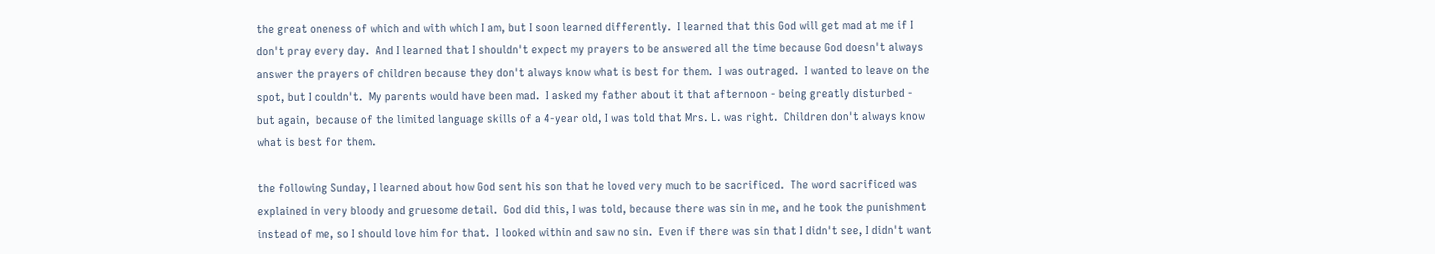the great oneness of which and with which I am, but I soon learned differently.  I learned that this God will get mad at me if I don't pray every day.  And I learned that I shouldn't expect my prayers to be answered all the time because God doesn't always answer the prayers of children because they don't always know what is best for them.  I was outraged.  I wanted to leave on the spot, but I couldn't.  My parents would have been mad.  I asked my father about it that afternoon - being greatly disturbed - but again,  because of the limited language skills of a 4-year old, I was told that Mrs. L. was right.  Children don't always know what is best for them.

the following Sunday, I learned about how God sent his son that he loved very much to be sacrificed.  The word sacrificed was explained in very bloody and gruesome detail.  God did this, I was told, because there was sin in me, and he took the punishment instead of me, so I should love him for that.  I looked within and saw no sin.  Even if there was sin that I didn't see, I didn't want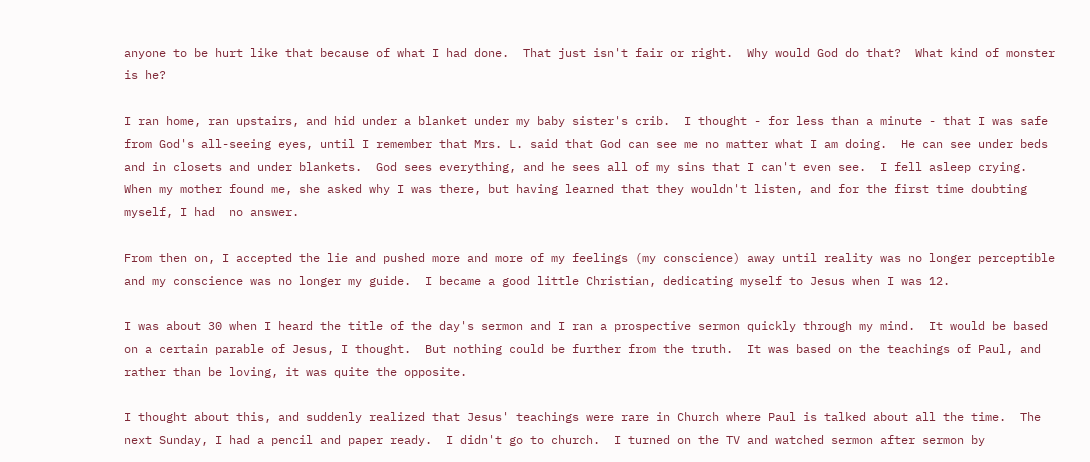anyone to be hurt like that because of what I had done.  That just isn't fair or right.  Why would God do that?  What kind of monster is he?

I ran home, ran upstairs, and hid under a blanket under my baby sister's crib.  I thought - for less than a minute - that I was safe from God's all-seeing eyes, until I remember that Mrs. L. said that God can see me no matter what I am doing.  He can see under beds and in closets and under blankets.  God sees everything, and he sees all of my sins that I can't even see.  I fell asleep crying.  When my mother found me, she asked why I was there, but having learned that they wouldn't listen, and for the first time doubting myself, I had  no answer.

From then on, I accepted the lie and pushed more and more of my feelings (my conscience) away until reality was no longer perceptible and my conscience was no longer my guide.  I became a good little Christian, dedicating myself to Jesus when I was 12.

I was about 30 when I heard the title of the day's sermon and I ran a prospective sermon quickly through my mind.  It would be based on a certain parable of Jesus, I thought.  But nothing could be further from the truth.  It was based on the teachings of Paul, and rather than be loving, it was quite the opposite.

I thought about this, and suddenly realized that Jesus' teachings were rare in Church where Paul is talked about all the time.  The next Sunday, I had a pencil and paper ready.  I didn't go to church.  I turned on the TV and watched sermon after sermon by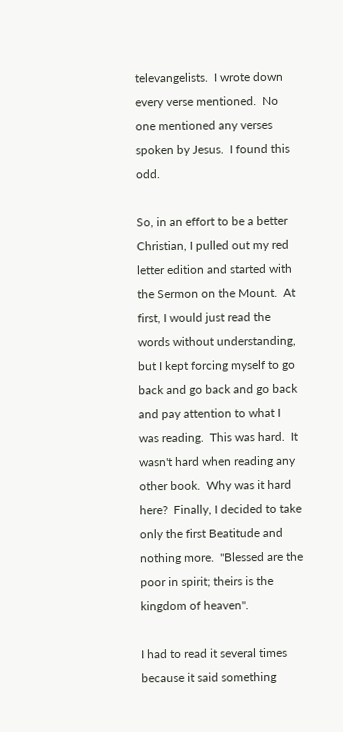televangelists.  I wrote down every verse mentioned.  No one mentioned any verses spoken by Jesus.  I found this odd.

So, in an effort to be a better Christian, I pulled out my red letter edition and started with the Sermon on the Mount.  At first, I would just read the words without understanding, but I kept forcing myself to go back and go back and go back and pay attention to what I was reading.  This was hard.  It wasn't hard when reading any other book.  Why was it hard here?  Finally, I decided to take only the first Beatitude and nothing more.  "Blessed are the poor in spirit; theirs is the kingdom of heaven".

I had to read it several times because it said something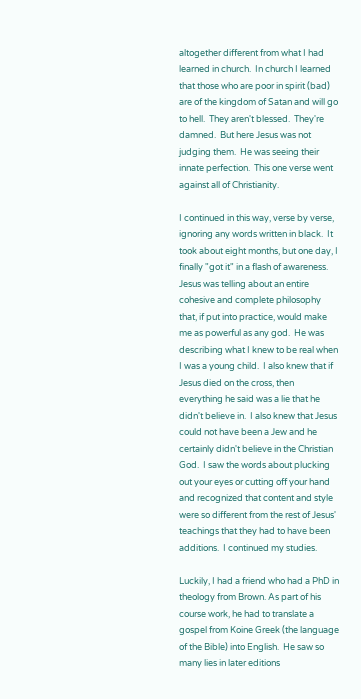altogether different from what I had learned in church.  In church I learned that those who are poor in spirit (bad) are of the kingdom of Satan and will go to hell.  They aren't blessed.  They're damned.  But here Jesus was not judging them.  He was seeing their innate perfection.  This one verse went against all of Christianity.

I continued in this way, verse by verse, ignoring any words written in black.  It took about eight months, but one day, I finally "got it" in a flash of awareness.  Jesus was telling about an entire cohesive and complete philosophy that, if put into practice, would make me as powerful as any god.  He was describing what I knew to be real when I was a young child.  I also knew that if Jesus died on the cross, then everything he said was a lie that he didn't believe in.  I also knew that Jesus could not have been a Jew and he certainly didn't believe in the Christian God.  I saw the words about plucking out your eyes or cutting off your hand and recognized that content and style were so different from the rest of Jesus' teachings that they had to have been additions.  I continued my studies.

Luckily, I had a friend who had a PhD in theology from Brown. As part of his course work, he had to translate a gospel from Koine Greek (the language of the Bible) into English.  He saw so many lies in later editions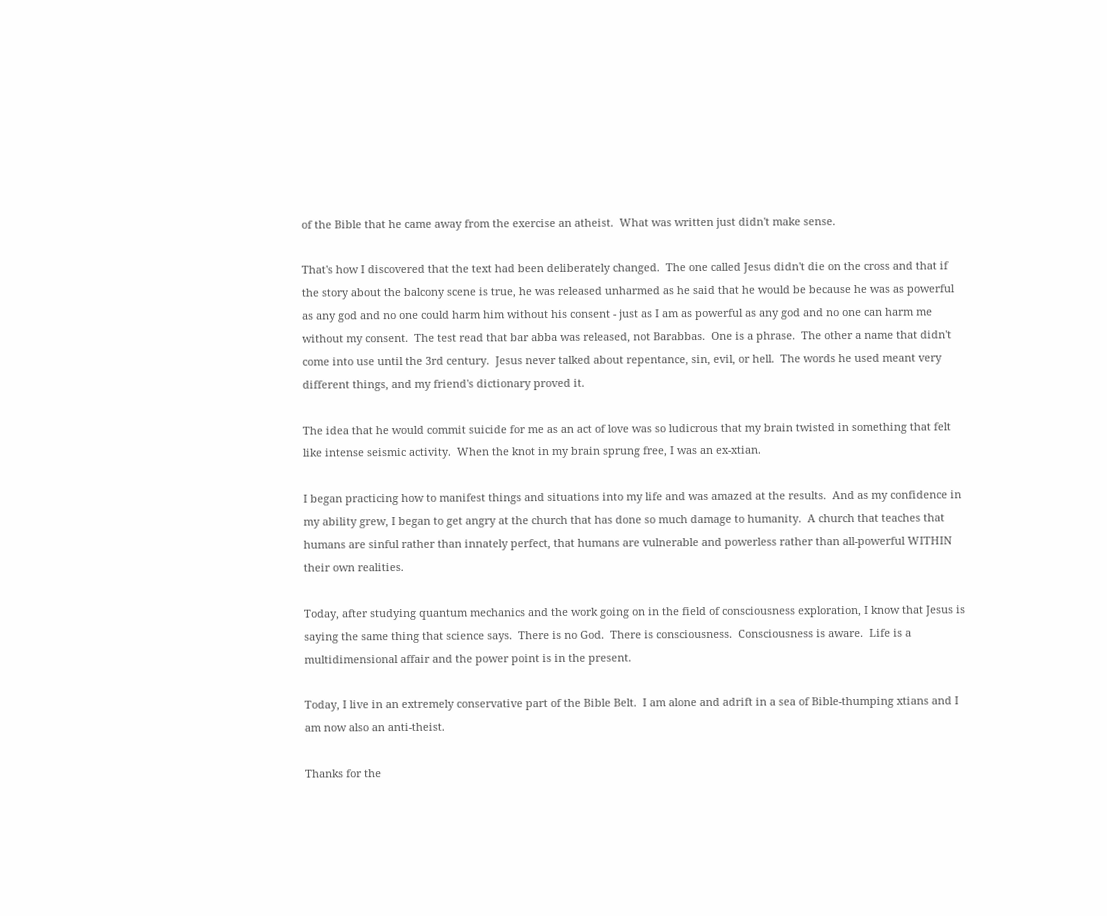of the Bible that he came away from the exercise an atheist.  What was written just didn't make sense.

That's how I discovered that the text had been deliberately changed.  The one called Jesus didn't die on the cross and that if the story about the balcony scene is true, he was released unharmed as he said that he would be because he was as powerful as any god and no one could harm him without his consent - just as I am as powerful as any god and no one can harm me without my consent.  The test read that bar abba was released, not Barabbas.  One is a phrase.  The other a name that didn't come into use until the 3rd century.  Jesus never talked about repentance, sin, evil, or hell.  The words he used meant very different things, and my friend's dictionary proved it.

The idea that he would commit suicide for me as an act of love was so ludicrous that my brain twisted in something that felt like intense seismic activity.  When the knot in my brain sprung free, I was an ex-xtian.

I began practicing how to manifest things and situations into my life and was amazed at the results.  And as my confidence in my ability grew, I began to get angry at the church that has done so much damage to humanity.  A church that teaches that humans are sinful rather than innately perfect, that humans are vulnerable and powerless rather than all-powerful WITHIN their own realities.

Today, after studying quantum mechanics and the work going on in the field of consciousness exploration, I know that Jesus is saying the same thing that science says.  There is no God.  There is consciousness.  Consciousness is aware.  Life is a multidimensional affair and the power point is in the present.

Today, I live in an extremely conservative part of the Bible Belt.  I am alone and adrift in a sea of Bible-thumping xtians and I am now also an anti-theist.

Thanks for the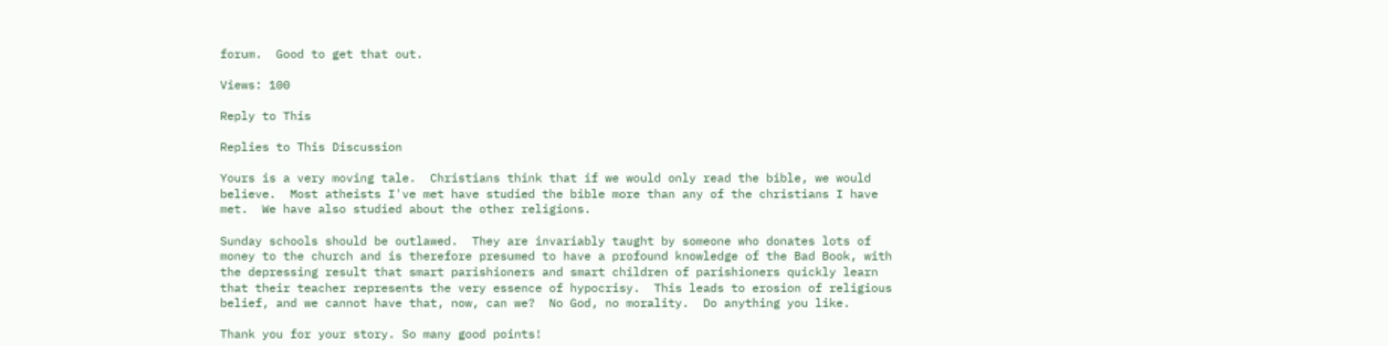forum.  Good to get that out.

Views: 100

Reply to This

Replies to This Discussion

Yours is a very moving tale.  Christians think that if we would only read the bible, we would believe.  Most atheists I've met have studied the bible more than any of the christians I have met.  We have also studied about the other religions.

Sunday schools should be outlawed.  They are invariably taught by someone who donates lots of money to the church and is therefore presumed to have a profound knowledge of the Bad Book, with the depressing result that smart parishioners and smart children of parishioners quickly learn that their teacher represents the very essence of hypocrisy.  This leads to erosion of religious belief, and we cannot have that, now, can we?  No God, no morality.  Do anything you like.

Thank you for your story. So many good points!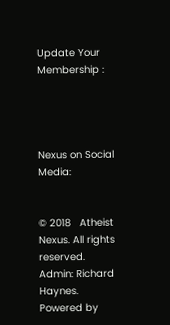Update Your Membership :




Nexus on Social Media:


© 2018   Atheist Nexus. All rights reserved. Admin: Richard Haynes.   Powered by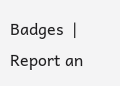Badges  |  Report an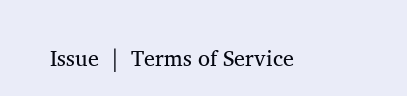Issue  |  Terms of Service